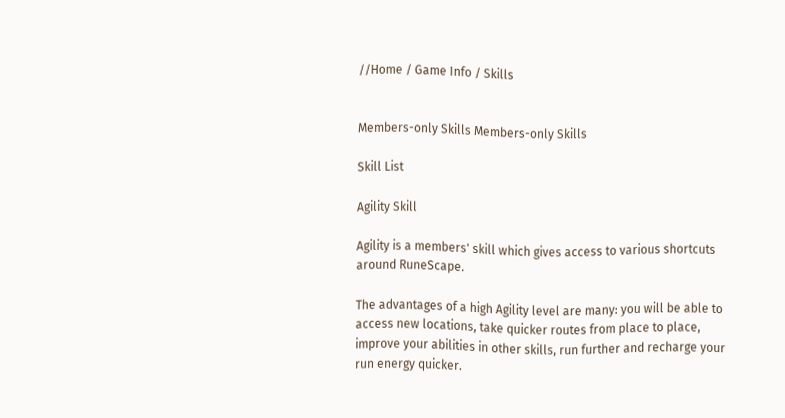//Home / Game Info / Skills


Members-only Skills Members-only Skills

Skill List

Agility Skill

Agility is a members' skill which gives access to various shortcuts around RuneScape.

The advantages of a high Agility level are many: you will be able to access new locations, take quicker routes from place to place, improve your abilities in other skills, run further and recharge your run energy quicker.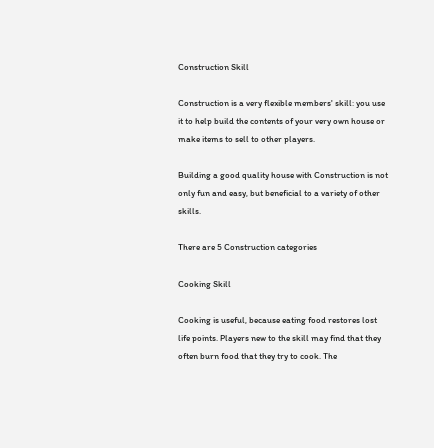Construction Skill

Construction is a very flexible members' skill: you use it to help build the contents of your very own house or make items to sell to other players.

Building a good quality house with Construction is not only fun and easy, but beneficial to a variety of other skills.

There are 5 Construction categories

Cooking Skill

Cooking is useful, because eating food restores lost life points. Players new to the skill may find that they often burn food that they try to cook. The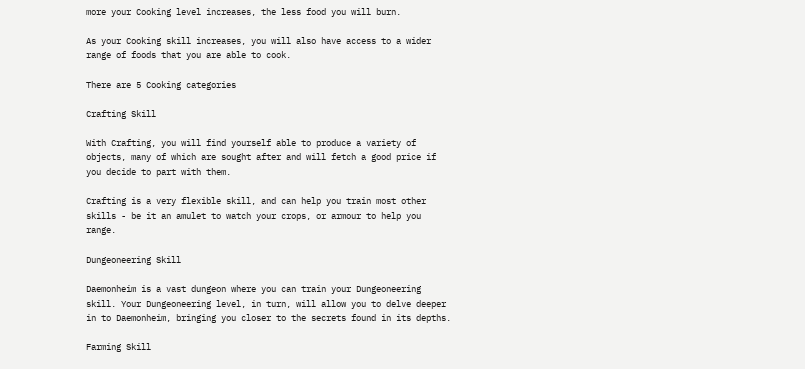more your Cooking level increases, the less food you will burn.

As your Cooking skill increases, you will also have access to a wider range of foods that you are able to cook.

There are 5 Cooking categories

Crafting Skill

With Crafting, you will find yourself able to produce a variety of objects, many of which are sought after and will fetch a good price if you decide to part with them.

Crafting is a very flexible skill, and can help you train most other skills - be it an amulet to watch your crops, or armour to help you range.

Dungeoneering Skill

Daemonheim is a vast dungeon where you can train your Dungeoneering skill. Your Dungeoneering level, in turn, will allow you to delve deeper in to Daemonheim, bringing you closer to the secrets found in its depths.

Farming Skill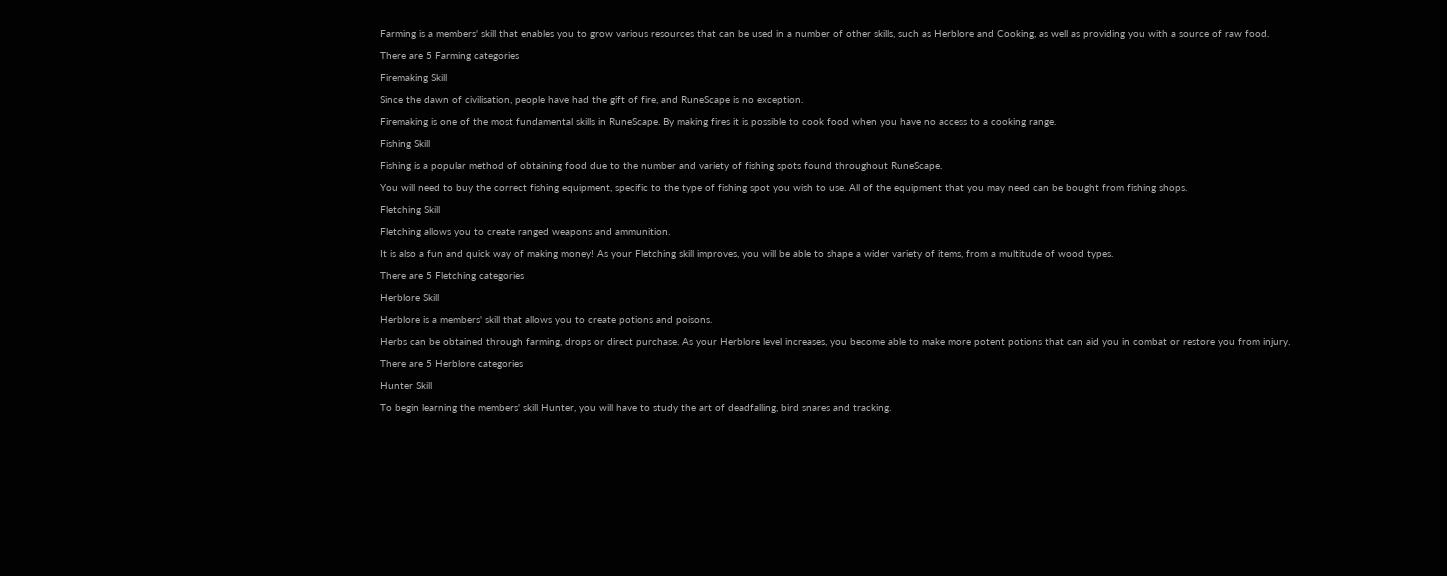Farming is a members' skill that enables you to grow various resources that can be used in a number of other skills, such as Herblore and Cooking, as well as providing you with a source of raw food.

There are 5 Farming categories

Firemaking Skill

Since the dawn of civilisation, people have had the gift of fire, and RuneScape is no exception.

Firemaking is one of the most fundamental skills in RuneScape. By making fires it is possible to cook food when you have no access to a cooking range.

Fishing Skill

Fishing is a popular method of obtaining food due to the number and variety of fishing spots found throughout RuneScape.

You will need to buy the correct fishing equipment, specific to the type of fishing spot you wish to use. All of the equipment that you may need can be bought from fishing shops.

Fletching Skill

Fletching allows you to create ranged weapons and ammunition.

It is also a fun and quick way of making money! As your Fletching skill improves, you will be able to shape a wider variety of items, from a multitude of wood types.

There are 5 Fletching categories

Herblore Skill

Herblore is a members' skill that allows you to create potions and poisons.

Herbs can be obtained through farming, drops or direct purchase. As your Herblore level increases, you become able to make more potent potions that can aid you in combat or restore you from injury.

There are 5 Herblore categories

Hunter Skill

To begin learning the members' skill Hunter, you will have to study the art of deadfalling, bird snares and tracking.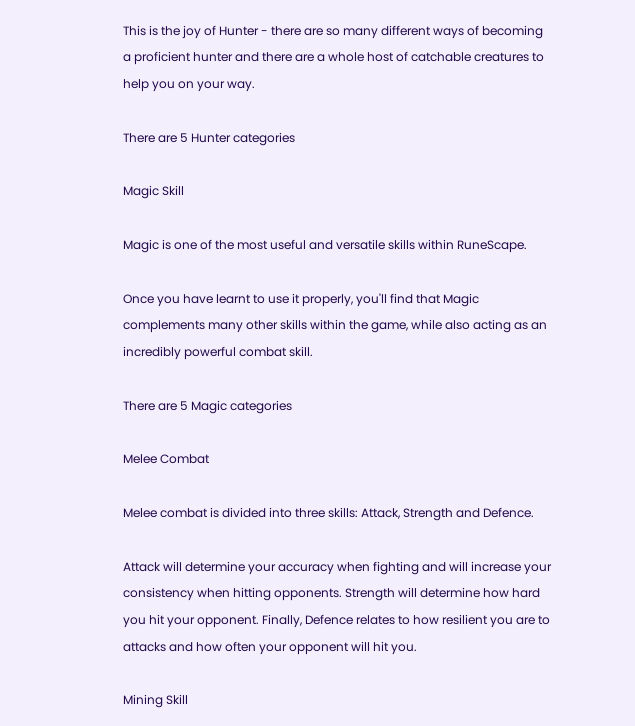This is the joy of Hunter - there are so many different ways of becoming a proficient hunter and there are a whole host of catchable creatures to help you on your way.

There are 5 Hunter categories

Magic Skill

Magic is one of the most useful and versatile skills within RuneScape.

Once you have learnt to use it properly, you'll find that Magic complements many other skills within the game, while also acting as an incredibly powerful combat skill.

There are 5 Magic categories

Melee Combat

Melee combat is divided into three skills: Attack, Strength and Defence.

Attack will determine your accuracy when fighting and will increase your consistency when hitting opponents. Strength will determine how hard you hit your opponent. Finally, Defence relates to how resilient you are to attacks and how often your opponent will hit you.

Mining Skill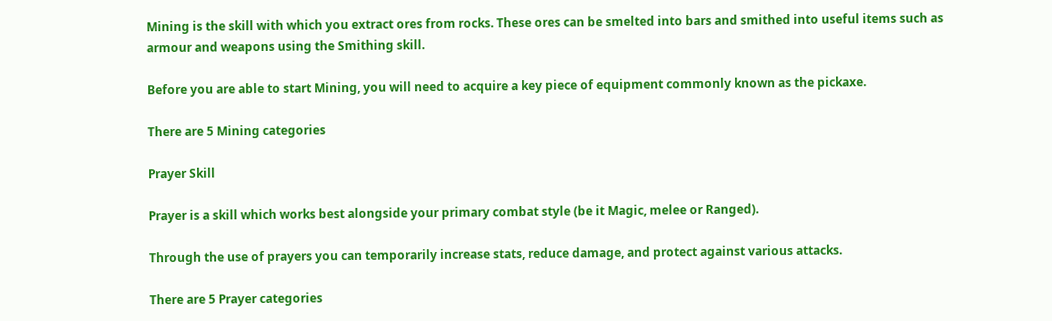Mining is the skill with which you extract ores from rocks. These ores can be smelted into bars and smithed into useful items such as armour and weapons using the Smithing skill.

Before you are able to start Mining, you will need to acquire a key piece of equipment commonly known as the pickaxe.

There are 5 Mining categories

Prayer Skill

Prayer is a skill which works best alongside your primary combat style (be it Magic, melee or Ranged).

Through the use of prayers you can temporarily increase stats, reduce damage, and protect against various attacks.

There are 5 Prayer categories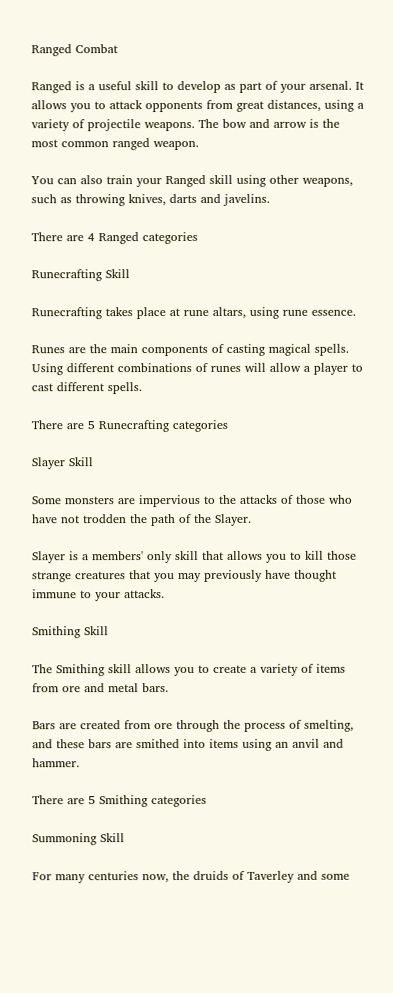Ranged Combat

Ranged is a useful skill to develop as part of your arsenal. It allows you to attack opponents from great distances, using a variety of projectile weapons. The bow and arrow is the most common ranged weapon.

You can also train your Ranged skill using other weapons, such as throwing knives, darts and javelins.

There are 4 Ranged categories

Runecrafting Skill

Runecrafting takes place at rune altars, using rune essence.

Runes are the main components of casting magical spells. Using different combinations of runes will allow a player to cast different spells.

There are 5 Runecrafting categories

Slayer Skill

Some monsters are impervious to the attacks of those who have not trodden the path of the Slayer.

Slayer is a members' only skill that allows you to kill those strange creatures that you may previously have thought immune to your attacks.

Smithing Skill

The Smithing skill allows you to create a variety of items from ore and metal bars.

Bars are created from ore through the process of smelting, and these bars are smithed into items using an anvil and hammer.

There are 5 Smithing categories

Summoning Skill

For many centuries now, the druids of Taverley and some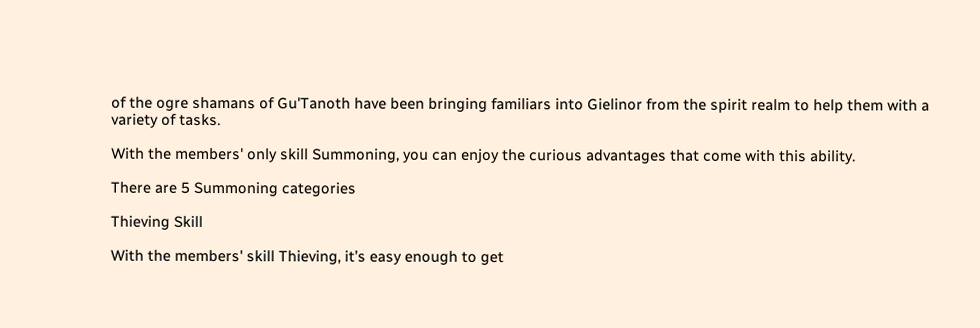of the ogre shamans of Gu'Tanoth have been bringing familiars into Gielinor from the spirit realm to help them with a variety of tasks.

With the members' only skill Summoning, you can enjoy the curious advantages that come with this ability.

There are 5 Summoning categories

Thieving Skill

With the members' skill Thieving, it’s easy enough to get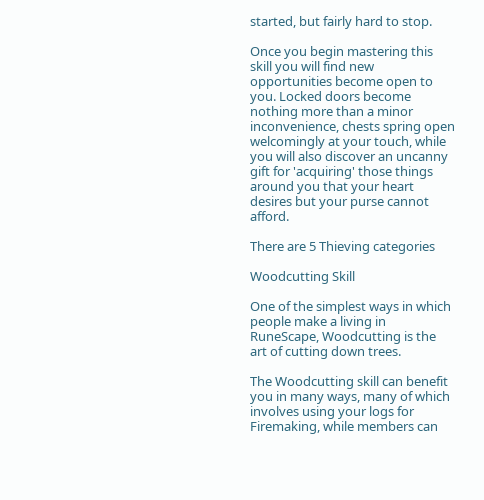started, but fairly hard to stop.

Once you begin mastering this skill you will find new opportunities become open to you. Locked doors become nothing more than a minor inconvenience, chests spring open welcomingly at your touch, while you will also discover an uncanny gift for 'acquiring' those things around you that your heart desires but your purse cannot afford.

There are 5 Thieving categories

Woodcutting Skill

One of the simplest ways in which people make a living in RuneScape, Woodcutting is the art of cutting down trees.

The Woodcutting skill can benefit you in many ways, many of which involves using your logs for Firemaking, while members can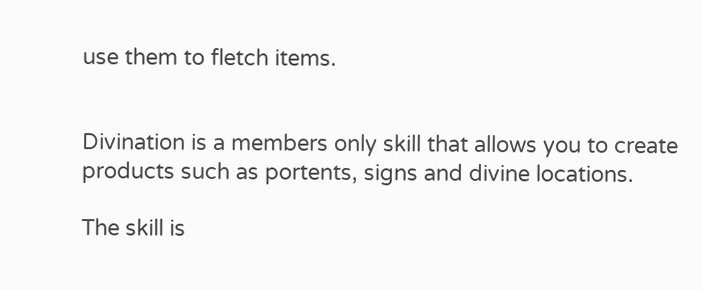use them to fletch items.


Divination is a members only skill that allows you to create products such as portents, signs and divine locations.

The skill is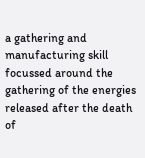a gathering and manufacturing skill focussed around the gathering of the energies released after the death of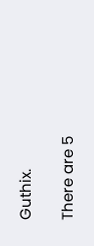Guthix.

There are 5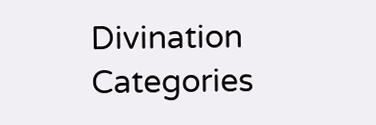Divination Categories